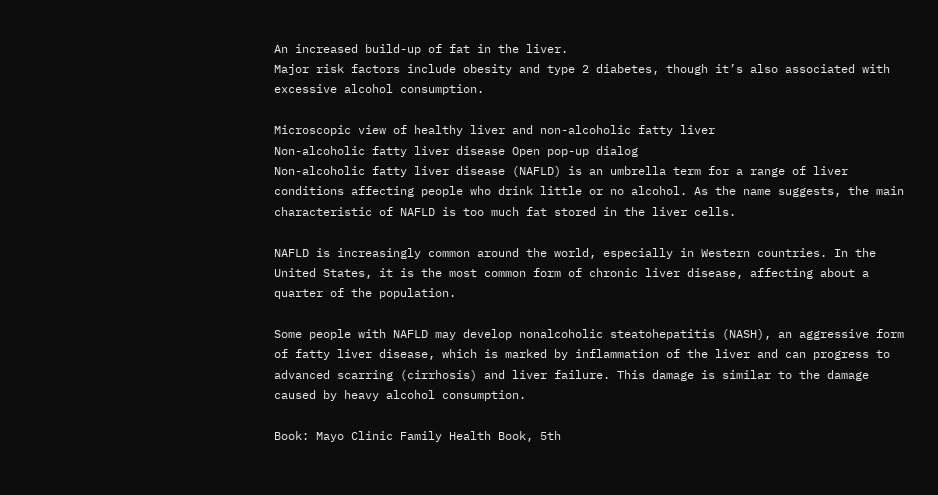An increased build-up of fat in the liver.
Major risk factors include obesity and type 2 diabetes, though it’s also associated with excessive alcohol consumption.

Microscopic view of healthy liver and non-alcoholic fatty liver
Non-alcoholic fatty liver disease Open pop-up dialog
Non-alcoholic fatty liver disease (NAFLD) is an umbrella term for a range of liver conditions affecting people who drink little or no alcohol. As the name suggests, the main characteristic of NAFLD is too much fat stored in the liver cells.

NAFLD is increasingly common around the world, especially in Western countries. In the United States, it is the most common form of chronic liver disease, affecting about a quarter of the population.

Some people with NAFLD may develop nonalcoholic steatohepatitis (NASH), an aggressive form of fatty liver disease, which is marked by inflammation of the liver and can progress to advanced scarring (cirrhosis) and liver failure. This damage is similar to the damage caused by heavy alcohol consumption.

Book: Mayo Clinic Family Health Book, 5th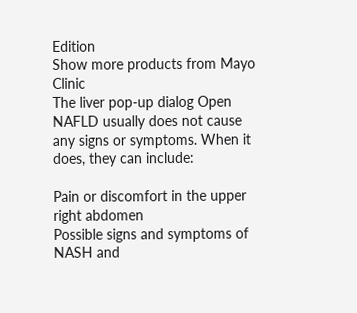Edition
Show more products from Mayo Clinic
The liver pop-up dialog Open
NAFLD usually does not cause any signs or symptoms. When it does, they can include:

Pain or discomfort in the upper right abdomen
Possible signs and symptoms of NASH and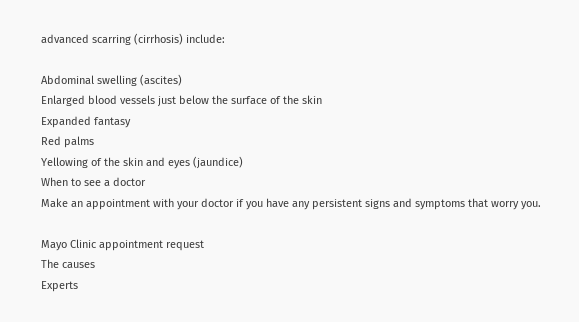advanced scarring (cirrhosis) include:

Abdominal swelling (ascites)
Enlarged blood vessels just below the surface of the skin
Expanded fantasy
Red palms
Yellowing of the skin and eyes (jaundice)
When to see a doctor
Make an appointment with your doctor if you have any persistent signs and symptoms that worry you.

Mayo Clinic appointment request
The causes
Experts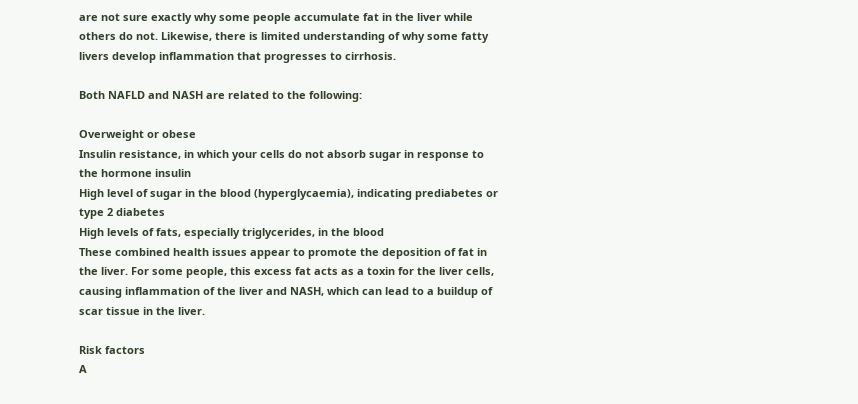are not sure exactly why some people accumulate fat in the liver while others do not. Likewise, there is limited understanding of why some fatty livers develop inflammation that progresses to cirrhosis.

Both NAFLD and NASH are related to the following:

Overweight or obese
Insulin resistance, in which your cells do not absorb sugar in response to the hormone insulin
High level of sugar in the blood (hyperglycaemia), indicating prediabetes or type 2 diabetes
High levels of fats, especially triglycerides, in the blood
These combined health issues appear to promote the deposition of fat in the liver. For some people, this excess fat acts as a toxin for the liver cells, causing inflammation of the liver and NASH, which can lead to a buildup of scar tissue in the liver.

Risk factors
A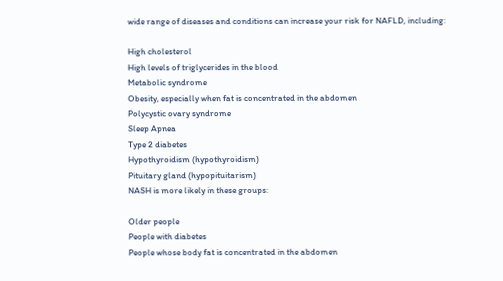wide range of diseases and conditions can increase your risk for NAFLD, including:

High cholesterol
High levels of triglycerides in the blood
Metabolic syndrome
Obesity, especially when fat is concentrated in the abdomen
Polycystic ovary syndrome
Sleep Apnea
Type 2 diabetes
Hypothyroidism (hypothyroidism)
Pituitary gland (hypopituitarism)
NASH is more likely in these groups:

Older people
People with diabetes
People whose body fat is concentrated in the abdomen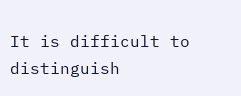It is difficult to distinguish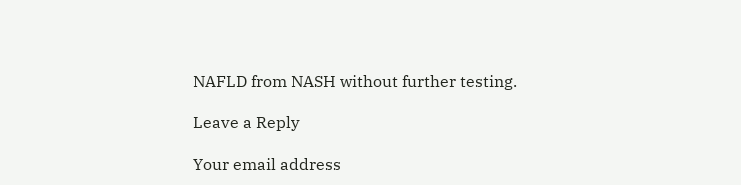NAFLD from NASH without further testing.

Leave a Reply

Your email address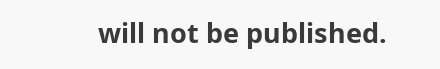will not be published.